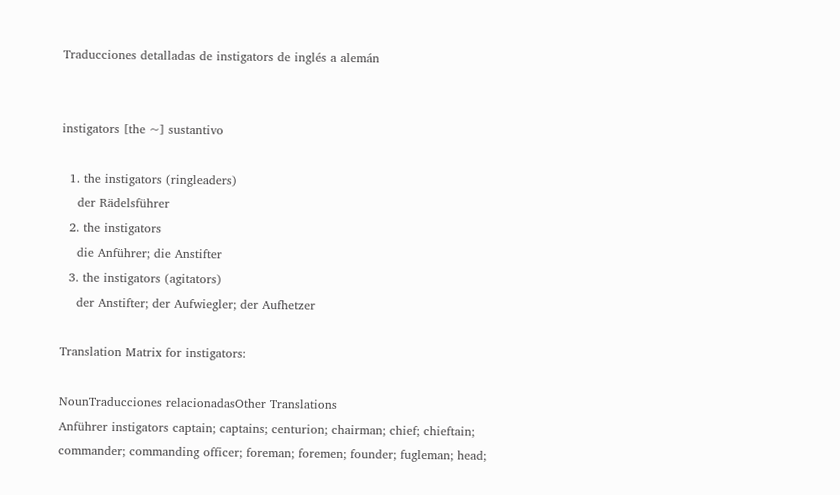Traducciones detalladas de instigators de inglés a alemán


instigators [the ~] sustantivo

  1. the instigators (ringleaders)
    der Rädelsführer
  2. the instigators
    die Anführer; die Anstifter
  3. the instigators (agitators)
    der Anstifter; der Aufwiegler; der Aufhetzer

Translation Matrix for instigators:

NounTraducciones relacionadasOther Translations
Anführer instigators captain; captains; centurion; chairman; chief; chieftain; commander; commanding officer; foreman; foremen; founder; fugleman; head;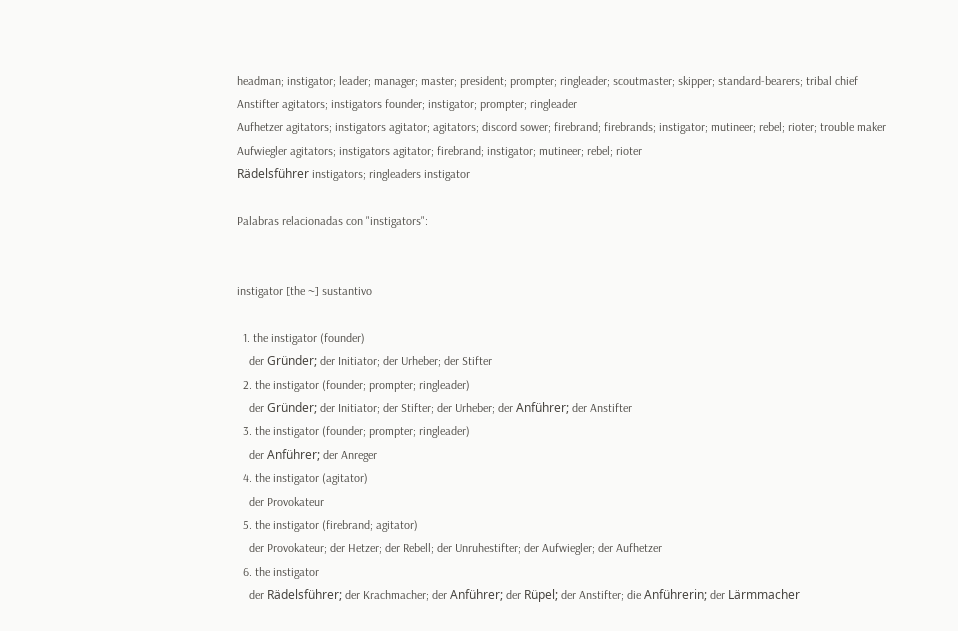headman; instigator; leader; manager; master; president; prompter; ringleader; scoutmaster; skipper; standard-bearers; tribal chief
Anstifter agitators; instigators founder; instigator; prompter; ringleader
Aufhetzer agitators; instigators agitator; agitators; discord sower; firebrand; firebrands; instigator; mutineer; rebel; rioter; trouble maker
Aufwiegler agitators; instigators agitator; firebrand; instigator; mutineer; rebel; rioter
Rädelsführer instigators; ringleaders instigator

Palabras relacionadas con "instigators":


instigator [the ~] sustantivo

  1. the instigator (founder)
    der Gründer; der Initiator; der Urheber; der Stifter
  2. the instigator (founder; prompter; ringleader)
    der Gründer; der Initiator; der Stifter; der Urheber; der Anführer; der Anstifter
  3. the instigator (founder; prompter; ringleader)
    der Anführer; der Anreger
  4. the instigator (agitator)
    der Provokateur
  5. the instigator (firebrand; agitator)
    der Provokateur; der Hetzer; der Rebell; der Unruhestifter; der Aufwiegler; der Aufhetzer
  6. the instigator
    der Rädelsführer; der Krachmacher; der Anführer; der Rüpel; der Anstifter; die Anführerin; der Lärmmacher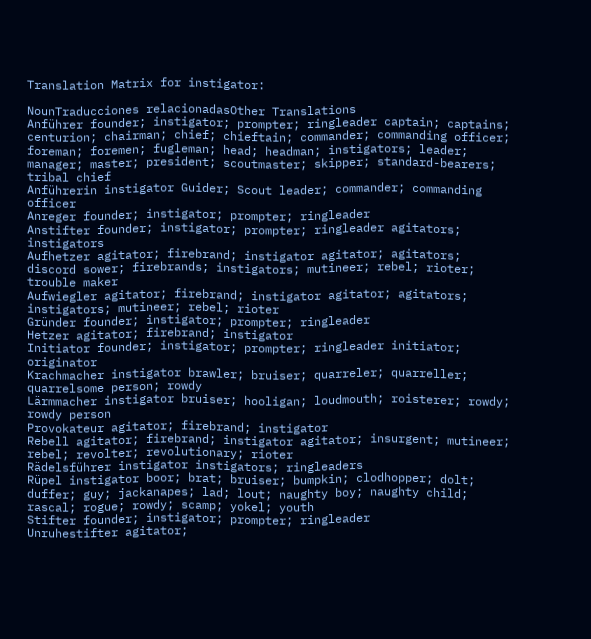Translation Matrix for instigator:

NounTraducciones relacionadasOther Translations
Anführer founder; instigator; prompter; ringleader captain; captains; centurion; chairman; chief; chieftain; commander; commanding officer; foreman; foremen; fugleman; head; headman; instigators; leader; manager; master; president; scoutmaster; skipper; standard-bearers; tribal chief
Anführerin instigator Guider; Scout leader; commander; commanding officer
Anreger founder; instigator; prompter; ringleader
Anstifter founder; instigator; prompter; ringleader agitators; instigators
Aufhetzer agitator; firebrand; instigator agitator; agitators; discord sower; firebrands; instigators; mutineer; rebel; rioter; trouble maker
Aufwiegler agitator; firebrand; instigator agitator; agitators; instigators; mutineer; rebel; rioter
Gründer founder; instigator; prompter; ringleader
Hetzer agitator; firebrand; instigator
Initiator founder; instigator; prompter; ringleader initiator; originator
Krachmacher instigator brawler; bruiser; quarreler; quarreller; quarrelsome person; rowdy
Lärmmacher instigator bruiser; hooligan; loudmouth; roisterer; rowdy; rowdy person
Provokateur agitator; firebrand; instigator
Rebell agitator; firebrand; instigator agitator; insurgent; mutineer; rebel; revolter; revolutionary; rioter
Rädelsführer instigator instigators; ringleaders
Rüpel instigator boor; brat; bruiser; bumpkin; clodhopper; dolt; duffer; guy; jackanapes; lad; lout; naughty boy; naughty child; rascal; rogue; rowdy; scamp; yokel; youth
Stifter founder; instigator; prompter; ringleader
Unruhestifter agitator;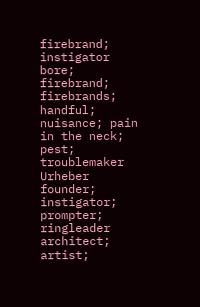firebrand; instigator bore; firebrand; firebrands; handful; nuisance; pain in the neck; pest; troublemaker
Urheber founder; instigator; prompter; ringleader architect; artist;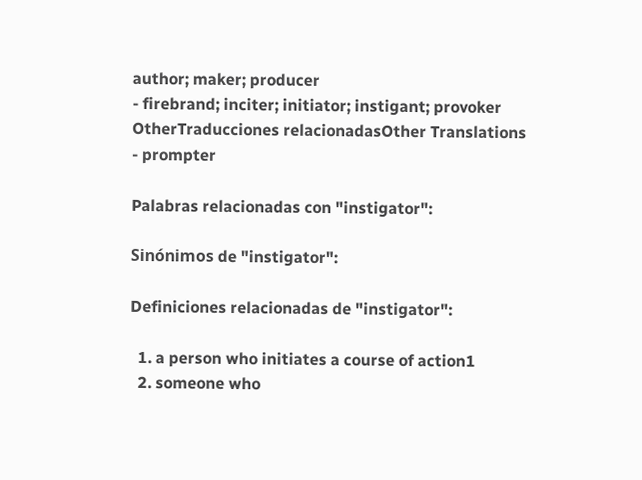author; maker; producer
- firebrand; inciter; initiator; instigant; provoker
OtherTraducciones relacionadasOther Translations
- prompter

Palabras relacionadas con "instigator":

Sinónimos de "instigator":

Definiciones relacionadas de "instigator":

  1. a person who initiates a course of action1
  2. someone who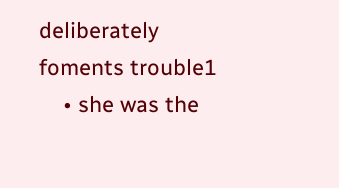deliberately foments trouble1
    • she was the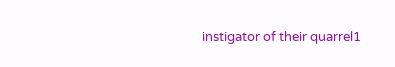instigator of their quarrel1